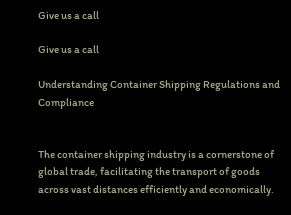Give us a call

Give us a call

Understanding Container Shipping Regulations and Compliance


The container shipping industry is a cornerstone of global trade, facilitating the transport of goods across vast distances efficiently and economically.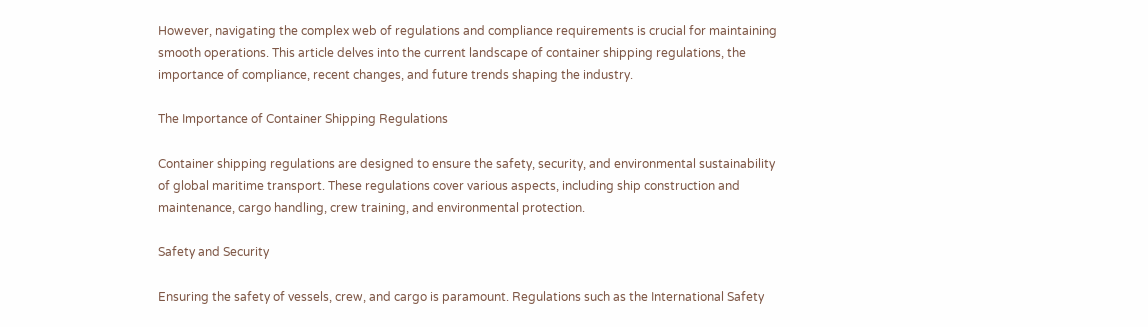However, navigating the complex web of regulations and compliance requirements is crucial for maintaining smooth operations. This article delves into the current landscape of container shipping regulations, the importance of compliance, recent changes, and future trends shaping the industry.

The Importance of Container Shipping Regulations

Container shipping regulations are designed to ensure the safety, security, and environmental sustainability of global maritime transport. These regulations cover various aspects, including ship construction and maintenance, cargo handling, crew training, and environmental protection.

Safety and Security

Ensuring the safety of vessels, crew, and cargo is paramount. Regulations such as the International Safety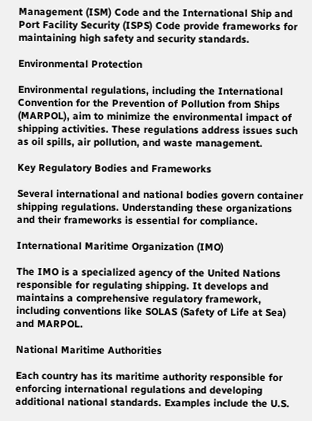Management (ISM) Code and the International Ship and Port Facility Security (ISPS) Code provide frameworks for maintaining high safety and security standards.

Environmental Protection

Environmental regulations, including the International Convention for the Prevention of Pollution from Ships (MARPOL), aim to minimize the environmental impact of shipping activities. These regulations address issues such as oil spills, air pollution, and waste management.

Key Regulatory Bodies and Frameworks

Several international and national bodies govern container shipping regulations. Understanding these organizations and their frameworks is essential for compliance.

International Maritime Organization (IMO)

The IMO is a specialized agency of the United Nations responsible for regulating shipping. It develops and maintains a comprehensive regulatory framework, including conventions like SOLAS (Safety of Life at Sea) and MARPOL.

National Maritime Authorities

Each country has its maritime authority responsible for enforcing international regulations and developing additional national standards. Examples include the U.S.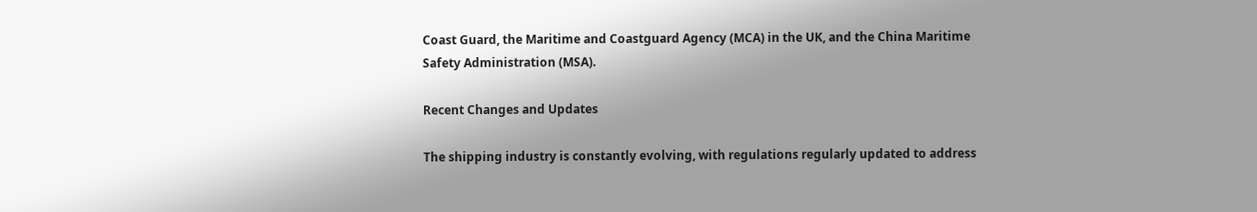Coast Guard, the Maritime and Coastguard Agency (MCA) in the UK, and the China Maritime Safety Administration (MSA).

Recent Changes and Updates

The shipping industry is constantly evolving, with regulations regularly updated to address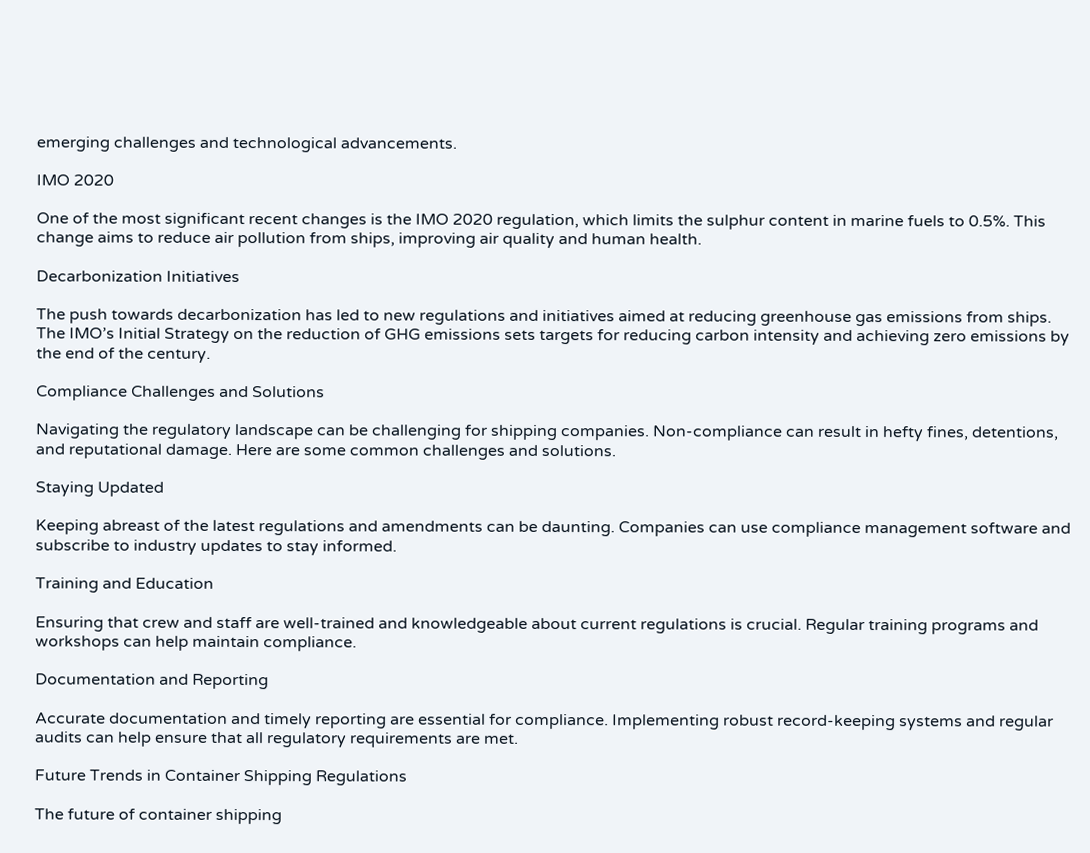emerging challenges and technological advancements.

IMO 2020

One of the most significant recent changes is the IMO 2020 regulation, which limits the sulphur content in marine fuels to 0.5%. This change aims to reduce air pollution from ships, improving air quality and human health.

Decarbonization Initiatives

The push towards decarbonization has led to new regulations and initiatives aimed at reducing greenhouse gas emissions from ships. The IMO’s Initial Strategy on the reduction of GHG emissions sets targets for reducing carbon intensity and achieving zero emissions by the end of the century.

Compliance Challenges and Solutions

Navigating the regulatory landscape can be challenging for shipping companies. Non-compliance can result in hefty fines, detentions, and reputational damage. Here are some common challenges and solutions.

Staying Updated

Keeping abreast of the latest regulations and amendments can be daunting. Companies can use compliance management software and subscribe to industry updates to stay informed.

Training and Education

Ensuring that crew and staff are well-trained and knowledgeable about current regulations is crucial. Regular training programs and workshops can help maintain compliance.

Documentation and Reporting

Accurate documentation and timely reporting are essential for compliance. Implementing robust record-keeping systems and regular audits can help ensure that all regulatory requirements are met.

Future Trends in Container Shipping Regulations

The future of container shipping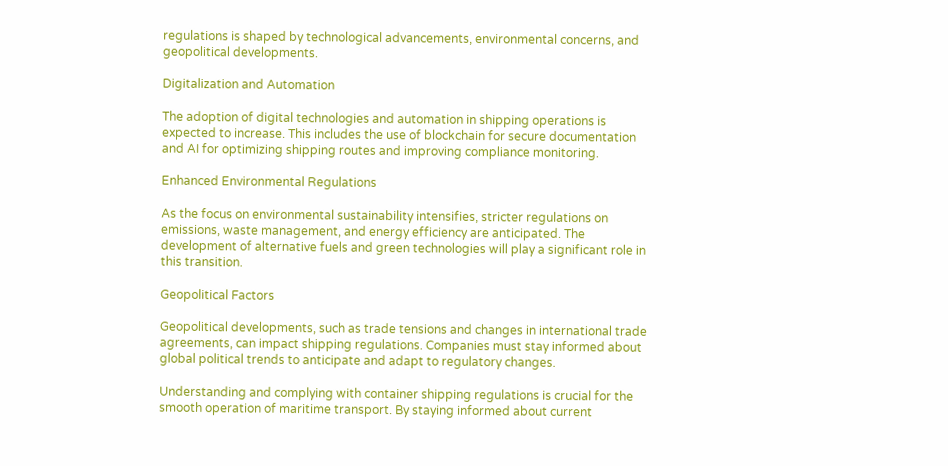regulations is shaped by technological advancements, environmental concerns, and geopolitical developments.

Digitalization and Automation

The adoption of digital technologies and automation in shipping operations is expected to increase. This includes the use of blockchain for secure documentation and AI for optimizing shipping routes and improving compliance monitoring.

Enhanced Environmental Regulations

As the focus on environmental sustainability intensifies, stricter regulations on emissions, waste management, and energy efficiency are anticipated. The development of alternative fuels and green technologies will play a significant role in this transition.

Geopolitical Factors

Geopolitical developments, such as trade tensions and changes in international trade agreements, can impact shipping regulations. Companies must stay informed about global political trends to anticipate and adapt to regulatory changes.

Understanding and complying with container shipping regulations is crucial for the smooth operation of maritime transport. By staying informed about current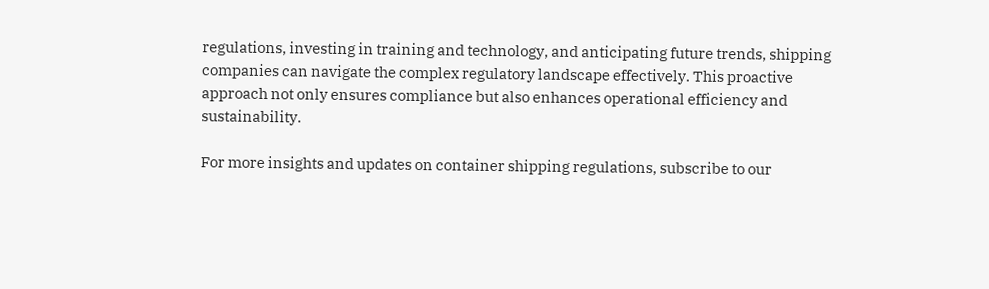regulations, investing in training and technology, and anticipating future trends, shipping companies can navigate the complex regulatory landscape effectively. This proactive approach not only ensures compliance but also enhances operational efficiency and sustainability.

For more insights and updates on container shipping regulations, subscribe to our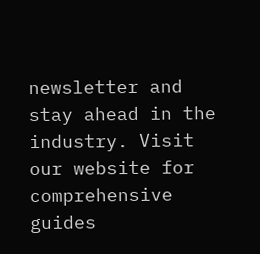newsletter and stay ahead in the industry. Visit our website for comprehensive guides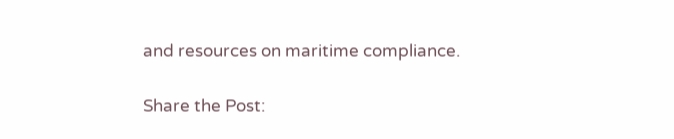and resources on maritime compliance.

Share the Post: